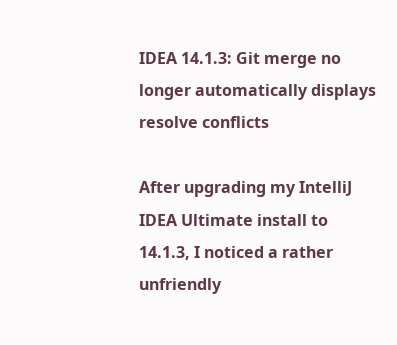IDEA 14.1.3: Git merge no longer automatically displays resolve conflicts

After upgrading my IntelliJ IDEA Ultimate install to 14.1.3, I noticed a rather unfriendly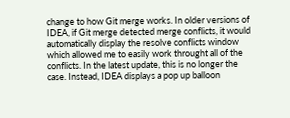change to how Git merge works. In older versions of IDEA, if Git merge detected merge conflicts, it would automatically display the resolve conflicts window which allowed me to easily work throught all of the conflicts. In the latest update, this is no longer the case. Instead, IDEA displays a pop up balloon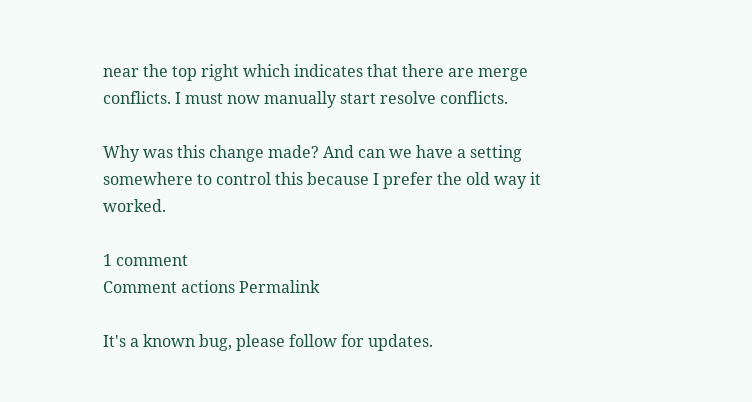near the top right which indicates that there are merge conflicts. I must now manually start resolve conflicts.

Why was this change made? And can we have a setting somewhere to control this because I prefer the old way it worked.

1 comment
Comment actions Permalink

It's a known bug, please follow for updates.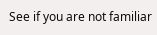See if you are not familiar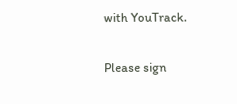with YouTrack.


Please sign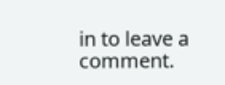in to leave a comment.